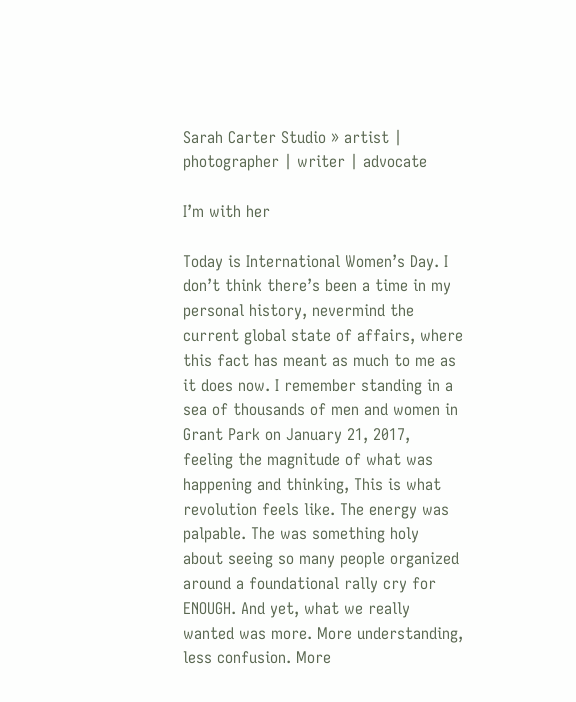Sarah Carter Studio » artist | photographer | writer | advocate

I’m with her

Today is International Women’s Day. I don’t think there’s been a time in my personal history, nevermind the current global state of affairs, where this fact has meant as much to me as it does now. I remember standing in a sea of thousands of men and women in Grant Park on January 21, 2017, feeling the magnitude of what was happening and thinking, This is what revolution feels like. The energy was palpable. The was something holy about seeing so many people organized around a foundational rally cry for ENOUGH. And yet, what we really wanted was more. More understanding, less confusion. More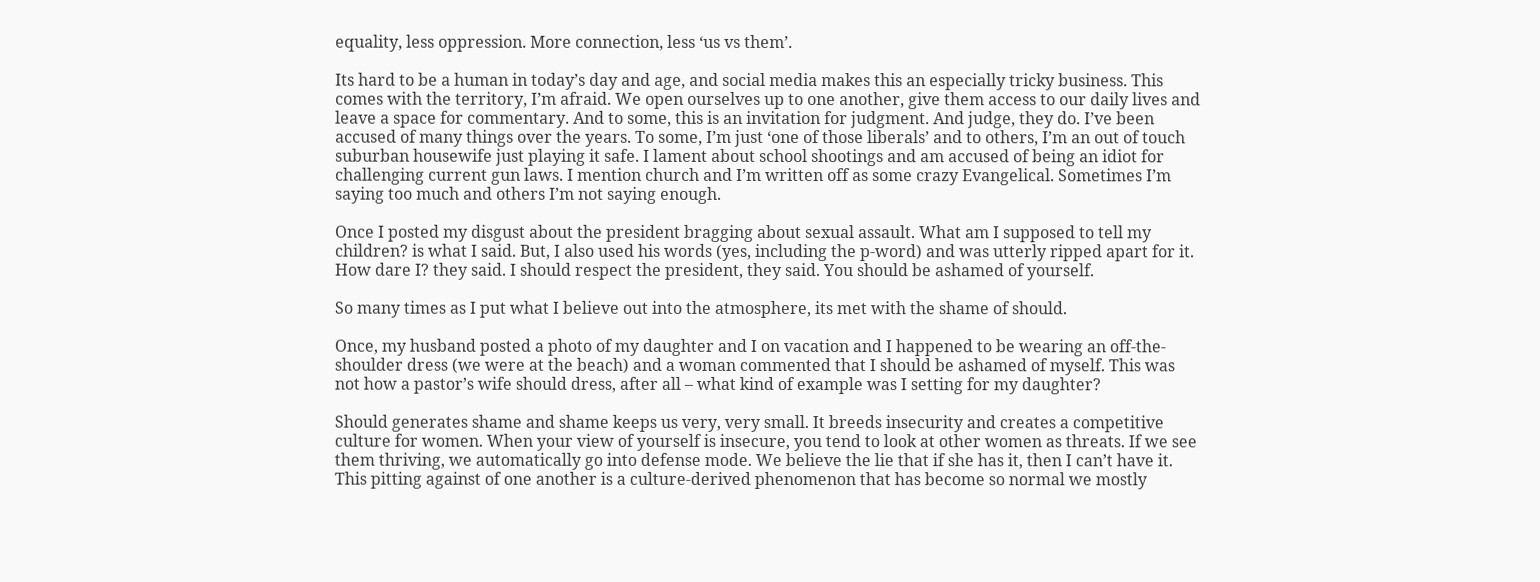equality, less oppression. More connection, less ‘us vs them’.

Its hard to be a human in today’s day and age, and social media makes this an especially tricky business. This comes with the territory, I’m afraid. We open ourselves up to one another, give them access to our daily lives and leave a space for commentary. And to some, this is an invitation for judgment. And judge, they do. I’ve been accused of many things over the years. To some, I’m just ‘one of those liberals’ and to others, I’m an out of touch suburban housewife just playing it safe. I lament about school shootings and am accused of being an idiot for challenging current gun laws. I mention church and I’m written off as some crazy Evangelical. Sometimes I’m saying too much and others I’m not saying enough.

Once I posted my disgust about the president bragging about sexual assault. What am I supposed to tell my children? is what I said. But, I also used his words (yes, including the p-word) and was utterly ripped apart for it. How dare I? they said. I should respect the president, they said. You should be ashamed of yourself.

So many times as I put what I believe out into the atmosphere, its met with the shame of should.

Once, my husband posted a photo of my daughter and I on vacation and I happened to be wearing an off-the-shoulder dress (we were at the beach) and a woman commented that I should be ashamed of myself. This was not how a pastor’s wife should dress, after all – what kind of example was I setting for my daughter?

Should generates shame and shame keeps us very, very small. It breeds insecurity and creates a competitive culture for women. When your view of yourself is insecure, you tend to look at other women as threats. If we see them thriving, we automatically go into defense mode. We believe the lie that if she has it, then I can’t have it. This pitting against of one another is a culture-derived phenomenon that has become so normal we mostly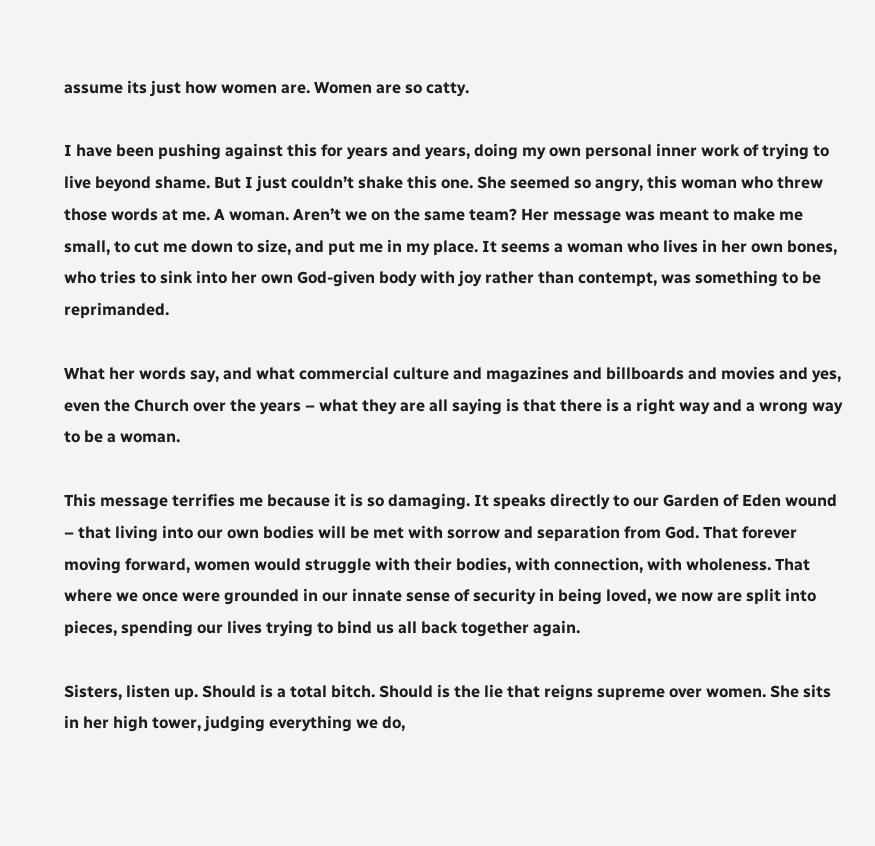assume its just how women are. Women are so catty.

I have been pushing against this for years and years, doing my own personal inner work of trying to live beyond shame. But I just couldn’t shake this one. She seemed so angry, this woman who threw those words at me. A woman. Aren’t we on the same team? Her message was meant to make me small, to cut me down to size, and put me in my place. It seems a woman who lives in her own bones, who tries to sink into her own God-given body with joy rather than contempt, was something to be reprimanded.

What her words say, and what commercial culture and magazines and billboards and movies and yes, even the Church over the years – what they are all saying is that there is a right way and a wrong way to be a woman.

This message terrifies me because it is so damaging. It speaks directly to our Garden of Eden wound – that living into our own bodies will be met with sorrow and separation from God. That forever moving forward, women would struggle with their bodies, with connection, with wholeness. That where we once were grounded in our innate sense of security in being loved, we now are split into pieces, spending our lives trying to bind us all back together again.

Sisters, listen up. Should is a total bitch. Should is the lie that reigns supreme over women. She sits in her high tower, judging everything we do,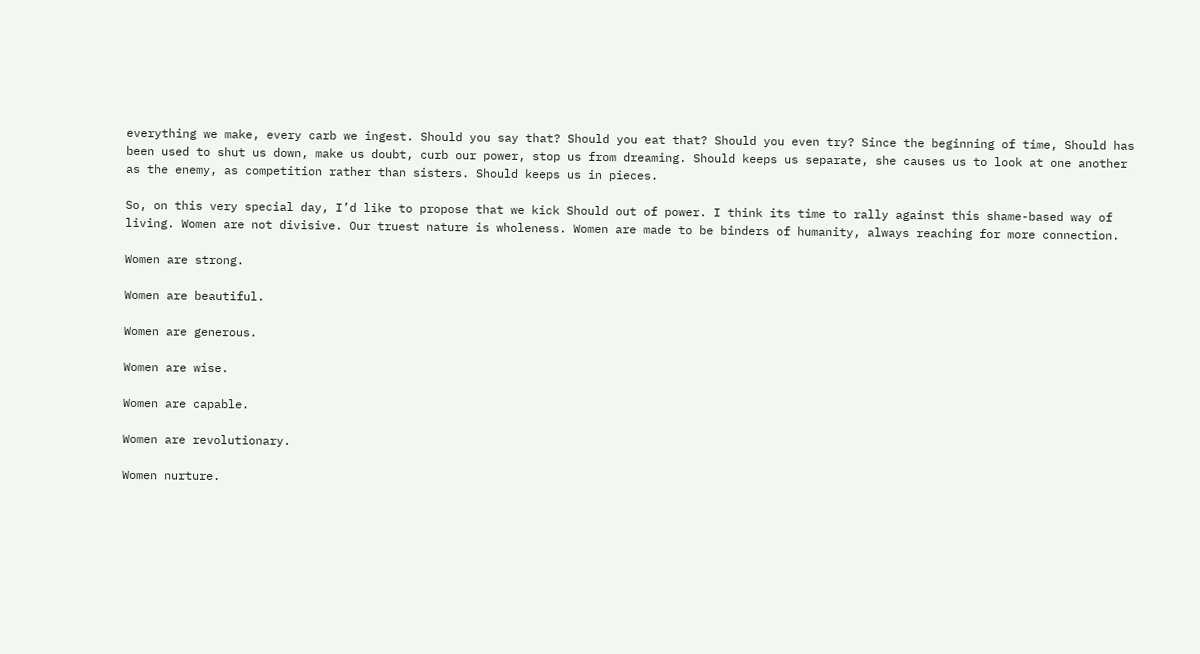everything we make, every carb we ingest. Should you say that? Should you eat that? Should you even try? Since the beginning of time, Should has been used to shut us down, make us doubt, curb our power, stop us from dreaming. Should keeps us separate, she causes us to look at one another as the enemy, as competition rather than sisters. Should keeps us in pieces.

So, on this very special day, I’d like to propose that we kick Should out of power. I think its time to rally against this shame-based way of living. Women are not divisive. Our truest nature is wholeness. Women are made to be binders of humanity, always reaching for more connection.

Women are strong.

Women are beautiful.

Women are generous.

Women are wise.

Women are capable.

Women are revolutionary.

Women nurture.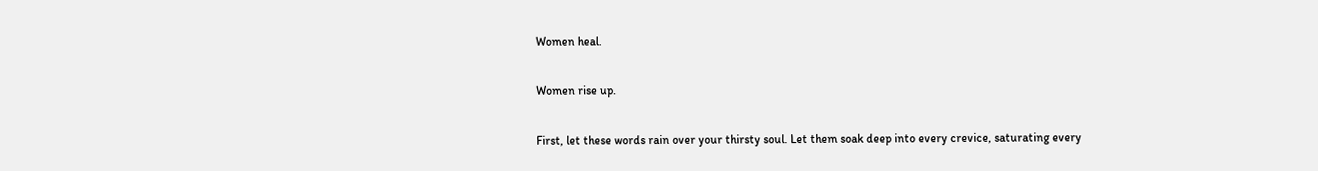Women heal.

Women rise up.

First, let these words rain over your thirsty soul. Let them soak deep into every crevice, saturating every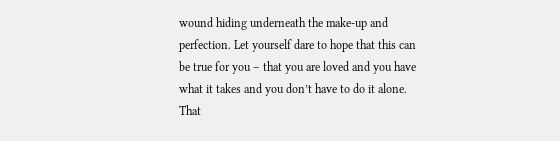wound hiding underneath the make-up and perfection. Let yourself dare to hope that this can be true for you – that you are loved and you have what it takes and you don’t have to do it alone. That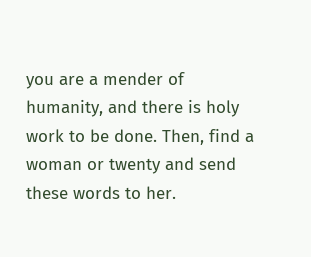you are a mender of humanity, and there is holy work to be done. Then, find a woman or twenty and send these words to her.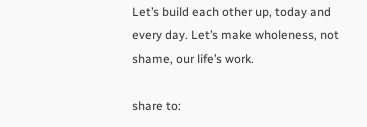Let’s build each other up, today and every day. Let’s make wholeness, not shame, our life’s work.

share to: